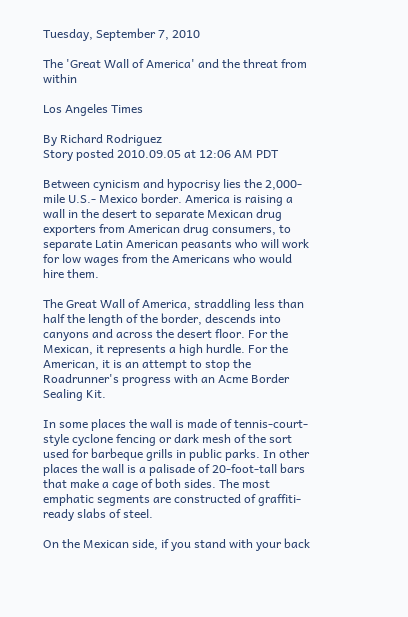Tuesday, September 7, 2010

The 'Great Wall of America' and the threat from within

Los Angeles Times

By Richard Rodriguez
Story posted 2010.09.05 at 12:06 AM PDT

Between cynicism and hypocrisy lies the 2,000-mile U.S.- Mexico border. America is raising a wall in the desert to separate Mexican drug exporters from American drug consumers, to separate Latin American peasants who will work for low wages from the Americans who would hire them.

The Great Wall of America, straddling less than half the length of the border, descends into canyons and across the desert floor. For the Mexican, it represents a high hurdle. For the American, it is an attempt to stop the Roadrunner's progress with an Acme Border Sealing Kit.

In some places the wall is made of tennis-court-style cyclone fencing or dark mesh of the sort used for barbeque grills in public parks. In other places the wall is a palisade of 20-foot-tall bars that make a cage of both sides. The most emphatic segments are constructed of graffiti-ready slabs of steel.

On the Mexican side, if you stand with your back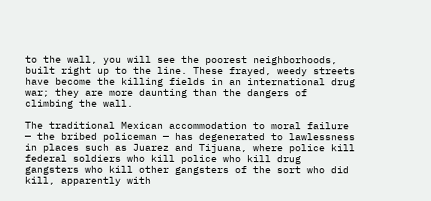to the wall, you will see the poorest neighborhoods, built right up to the line. These frayed, weedy streets have become the killing fields in an international drug war; they are more daunting than the dangers of climbing the wall.

The traditional Mexican accommodation to moral failure — the bribed policeman — has degenerated to lawlessness in places such as Juarez and Tijuana, where police kill federal soldiers who kill police who kill drug gangsters who kill other gangsters of the sort who did kill, apparently with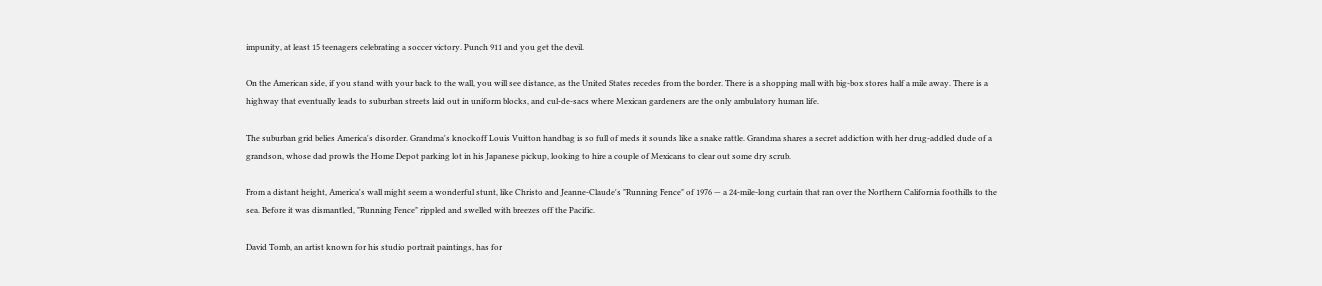impunity, at least 15 teenagers celebrating a soccer victory. Punch 911 and you get the devil.

On the American side, if you stand with your back to the wall, you will see distance, as the United States recedes from the border. There is a shopping mall with big-box stores half a mile away. There is a highway that eventually leads to suburban streets laid out in uniform blocks, and cul-de-sacs where Mexican gardeners are the only ambulatory human life.

The suburban grid belies America's disorder. Grandma's knockoff Louis Vuitton handbag is so full of meds it sounds like a snake rattle. Grandma shares a secret addiction with her drug-addled dude of a grandson, whose dad prowls the Home Depot parking lot in his Japanese pickup, looking to hire a couple of Mexicans to clear out some dry scrub.

From a distant height, America's wall might seem a wonderful stunt, like Christo and Jeanne-Claude's "Running Fence" of 1976 — a 24-mile-long curtain that ran over the Northern California foothills to the sea. Before it was dismantled, "Running Fence" rippled and swelled with breezes off the Pacific.

David Tomb, an artist known for his studio portrait paintings, has for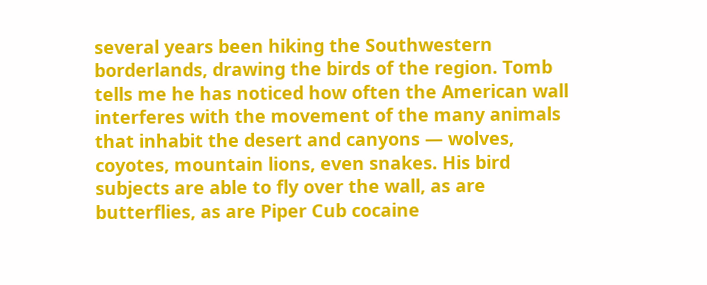several years been hiking the Southwestern borderlands, drawing the birds of the region. Tomb tells me he has noticed how often the American wall interferes with the movement of the many animals that inhabit the desert and canyons — wolves, coyotes, mountain lions, even snakes. His bird subjects are able to fly over the wall, as are butterflies, as are Piper Cub cocaine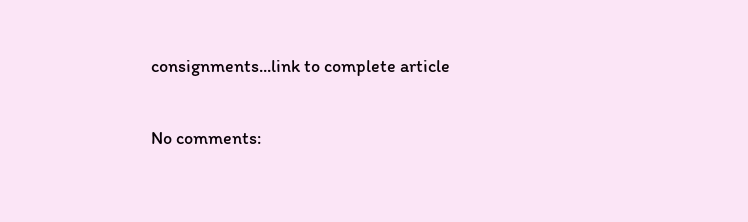consignments...link to complete article

No comments: